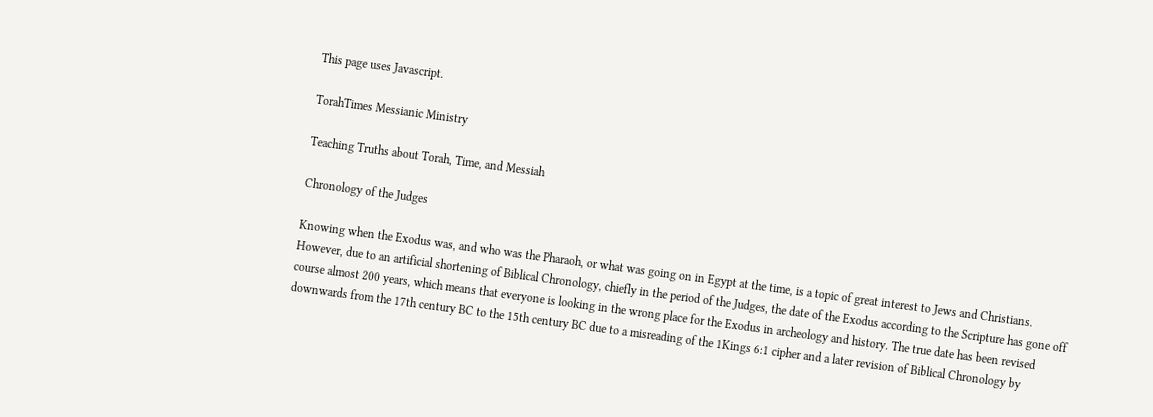This page uses Javascript.

TorahTimes Messianic Ministry

Teaching Truths about Torah, Time, and Messiah

Chronology of the Judges

Knowing when the Exodus was, and who was the Pharaoh, or what was going on in Egypt at the time, is a topic of great interest to Jews and Christians. However, due to an artificial shortening of Biblical Chronology, chiefly in the period of the Judges, the date of the Exodus according to the Scripture has gone off course almost 200 years, which means that everyone is looking in the wrong place for the Exodus in archeology and history. The true date has been revised downwards from the 17th century BC to the 15th century BC due to a misreading of the 1Kings 6:1 cipher and a later revision of Biblical Chronology by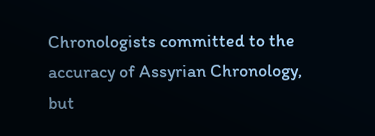Chronologists committed to the accuracy of Assyrian Chronology, but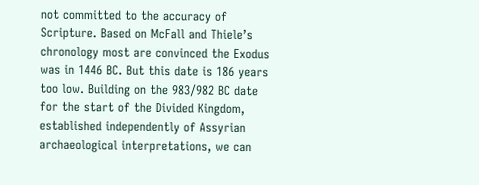not committed to the accuracy of Scripture. Based on McFall and Thiele’s chronology most are convinced the Exodus was in 1446 BC. But this date is 186 years too low. Building on the 983/982 BC date for the start of the Divided Kingdom, established independently of Assyrian archaeological interpretations, we can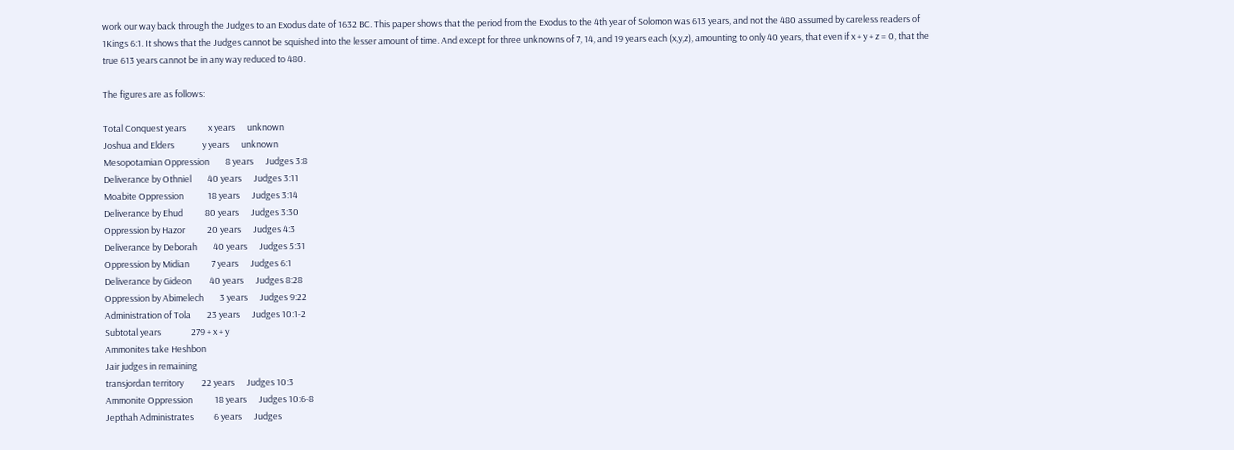work our way back through the Judges to an Exodus date of 1632 BC. This paper shows that the period from the Exodus to the 4th year of Solomon was 613 years, and not the 480 assumed by careless readers of 1Kings 6:1. It shows that the Judges cannot be squished into the lesser amount of time. And except for three unknowns of 7, 14, and 19 years each (x,y,z), amounting to only 40 years, that even if x + y + z = 0, that the true 613 years cannot be in any way reduced to 480.

The figures are as follows:

Total Conquest years           x years      unknown
Joshua and Elders              y years      unknown
Mesopotamian Oppression        8 years      Judges 3:8
Deliverance by Othniel        40 years      Judges 3:11
Moabite Oppression            18 years      Judges 3:14
Deliverance by Ehud           80 years      Judges 3:30
Oppression by Hazor           20 years      Judges 4:3
Deliverance by Deborah        40 years      Judges 5:31
Oppression by Midian           7 years      Judges 6:1
Deliverance by Gideon         40 years      Judges 8:28
Oppression by Abimelech        3 years      Judges 9:22
Administration of Tola        23 years      Judges 10:1-2
Subtotal years               279 + x + y
Ammonites take Heshbon
Jair judges in remaining
transjordan territory         22 years      Judges 10:3
Ammonite Oppression           18 years      Judges 10:6-8
Jepthah Administrates          6 years      Judges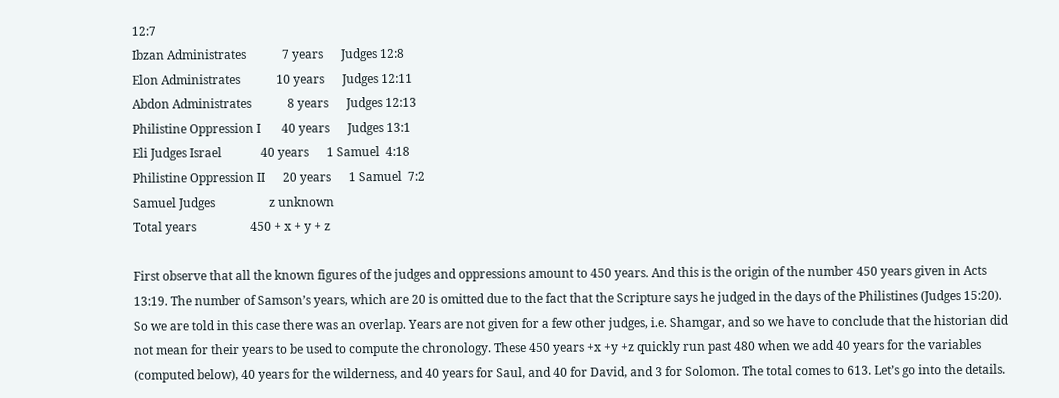12:7
Ibzan Administrates            7 years      Judges 12:8
Elon Administrates            10 years      Judges 12:11
Abdon Administrates            8 years      Judges 12:13
Philistine Oppression I       40 years      Judges 13:1
Eli Judges Israel             40 years      1 Samuel  4:18
Philistine Oppression II      20 years      1 Samuel  7:2
Samuel Judges                  z unknown
Total years                  450 + x + y + z

First observe that all the known figures of the judges and oppressions amount to 450 years. And this is the origin of the number 450 years given in Acts 13:19. The number of Samson’s years, which are 20 is omitted due to the fact that the Scripture says he judged in the days of the Philistines (Judges 15:20). So we are told in this case there was an overlap. Years are not given for a few other judges, i.e. Shamgar, and so we have to conclude that the historian did not mean for their years to be used to compute the chronology. These 450 years +x +y +z quickly run past 480 when we add 40 years for the variables (computed below), 40 years for the wilderness, and 40 years for Saul, and 40 for David, and 3 for Solomon. The total comes to 613. Let’s go into the details.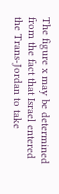The figure x may be determined from the fact that Israel entered the Trans-Jordan to take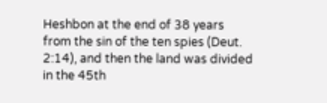Heshbon at the end of 38 years from the sin of the ten spies (Deut. 2:14), and then the land was divided in the 45th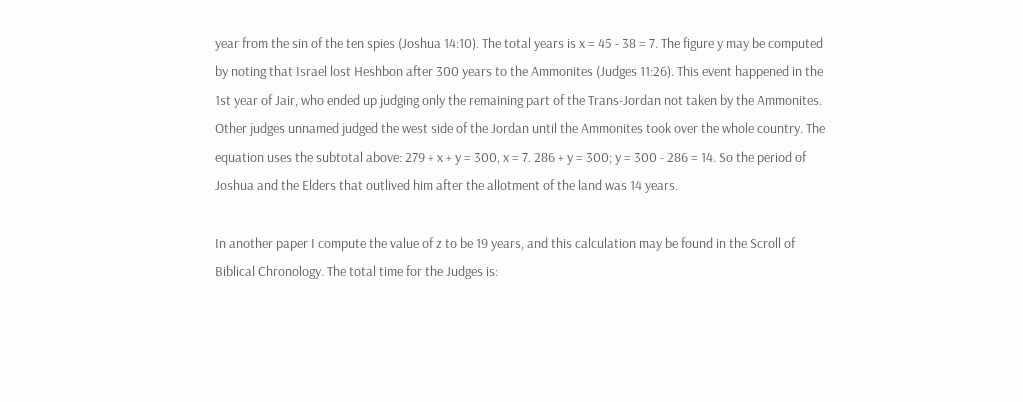year from the sin of the ten spies (Joshua 14:10). The total years is x = 45 - 38 = 7. The figure y may be computed by noting that Israel lost Heshbon after 300 years to the Ammonites (Judges 11:26). This event happened in the 1st year of Jair, who ended up judging only the remaining part of the Trans-Jordan not taken by the Ammonites. Other judges unnamed judged the west side of the Jordan until the Ammonites took over the whole country. The equation uses the subtotal above: 279 + x + y = 300, x = 7. 286 + y = 300; y = 300 - 286 = 14. So the period of Joshua and the Elders that outlived him after the allotment of the land was 14 years.

In another paper I compute the value of z to be 19 years, and this calculation may be found in the Scroll of Biblical Chronology. The total time for the Judges is: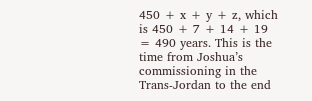450 + x + y + z, which is 450 + 7 + 14 + 19 = 490 years. This is the time from Joshua’s commissioning in the Trans-Jordan to the end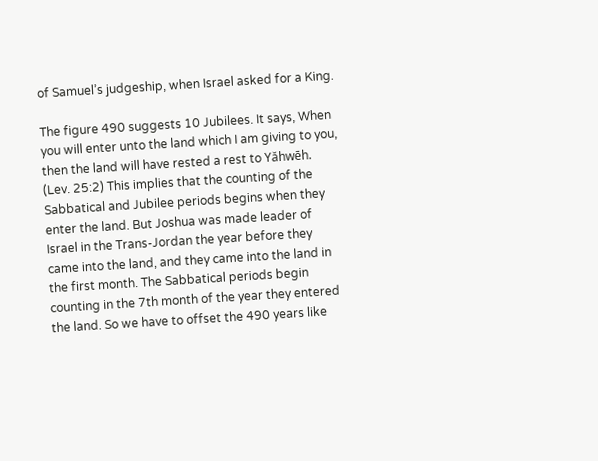of Samuel’s judgeship, when Israel asked for a King.

The figure 490 suggests 10 Jubilees. It says, When you will enter unto the land which I am giving to you, then the land will have rested a rest to Yăhwēh. (Lev. 25:2) This implies that the counting of the Sabbatical and Jubilee periods begins when they enter the land. But Joshua was made leader of Israel in the Trans-Jordan the year before they came into the land, and they came into the land in the first month. The Sabbatical periods begin counting in the 7th month of the year they entered the land. So we have to offset the 490 years like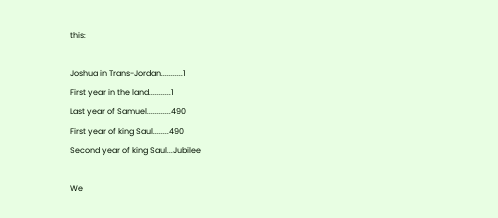this:

Joshua in Trans-Jordan...........1
First year in the land...........1
Last year of Samuel............490
First year of king Saul........490
Second year of king Saul...Jubilee

We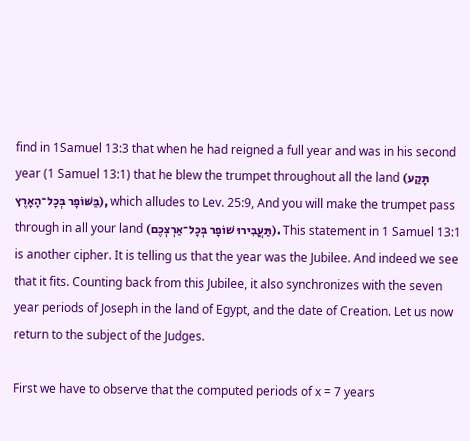find in 1Samuel 13:3 that when he had reigned a full year and was in his second year (1 Samuel 13:1) that he blew the trumpet throughout all the land (תָּקַע בַּשּׁוֹפָר בְּכָל־הָאָרֶץ), which alludes to Lev. 25:9, And you will make the trumpet pass through in all your land (תַּעֲבִירוּ שׁוֹפָר בְּכָל־אַרְצְכֶם). This statement in 1 Samuel 13:1 is another cipher. It is telling us that the year was the Jubilee. And indeed we see that it fits. Counting back from this Jubilee, it also synchronizes with the seven year periods of Joseph in the land of Egypt, and the date of Creation. Let us now return to the subject of the Judges.

First we have to observe that the computed periods of x = 7 years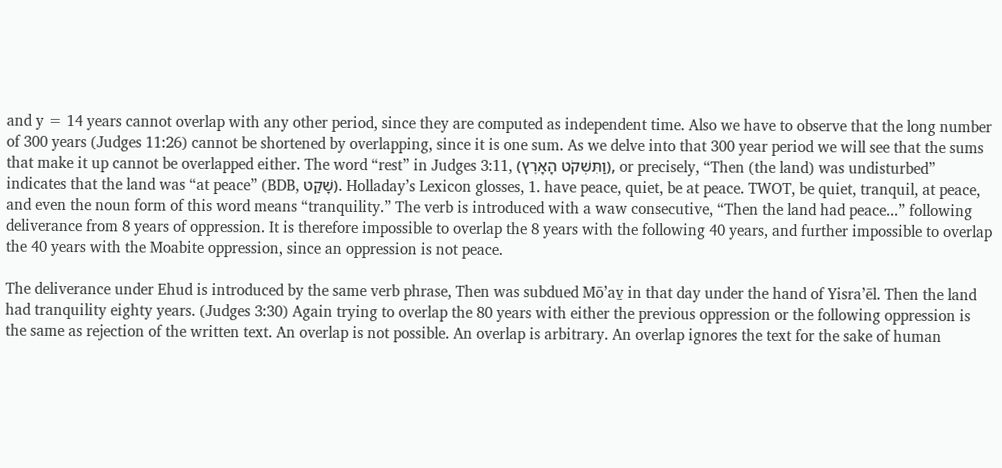and y = 14 years cannot overlap with any other period, since they are computed as independent time. Also we have to observe that the long number of 300 years (Judges 11:26) cannot be shortened by overlapping, since it is one sum. As we delve into that 300 year period we will see that the sums that make it up cannot be overlapped either. The word “rest” in Judges 3:11, (וַתִּשְׁקֹט הָאָרֶץ), or precisely, “Then (the land) was undisturbed” indicates that the land was “at peace” (BDB, שָׁקַט). Holladay’s Lexicon glosses, 1. have peace, quiet, be at peace. TWOT, be quiet, tranquil, at peace, and even the noun form of this word means “tranquility.” The verb is introduced with a waw consecutive, “Then the land had peace...” following deliverance from 8 years of oppression. It is therefore impossible to overlap the 8 years with the following 40 years, and further impossible to overlap the 40 years with the Moabite oppression, since an oppression is not peace.

The deliverance under Ehud is introduced by the same verb phrase, Then was subdued Mō’av̱ in that day under the hand of Yisra’ēl. Then the land had tranquility eighty years. (Judges 3:30) Again trying to overlap the 80 years with either the previous oppression or the following oppression is the same as rejection of the written text. An overlap is not possible. An overlap is arbitrary. An overlap ignores the text for the sake of human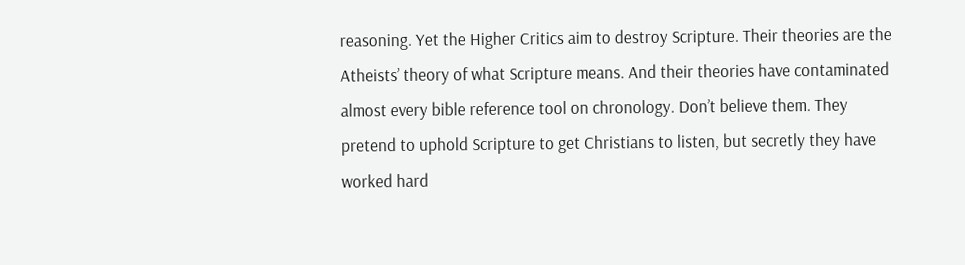reasoning. Yet the Higher Critics aim to destroy Scripture. Their theories are the Atheists’ theory of what Scripture means. And their theories have contaminated almost every bible reference tool on chronology. Don’t believe them. They pretend to uphold Scripture to get Christians to listen, but secretly they have worked hard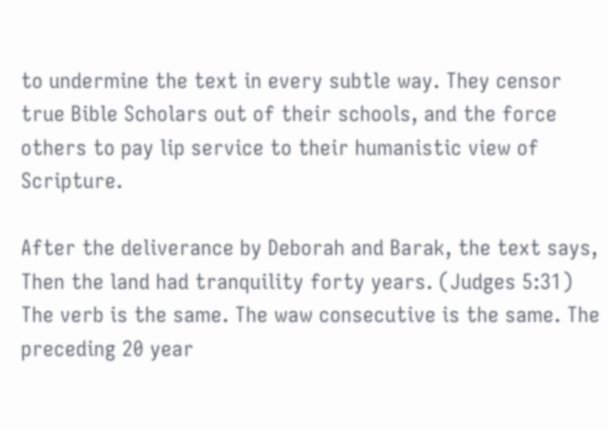to undermine the text in every subtle way. They censor true Bible Scholars out of their schools, and the force others to pay lip service to their humanistic view of Scripture.

After the deliverance by Deborah and Barak, the text says, Then the land had tranquility forty years. (Judges 5:31) The verb is the same. The waw consecutive is the same. The preceding 20 year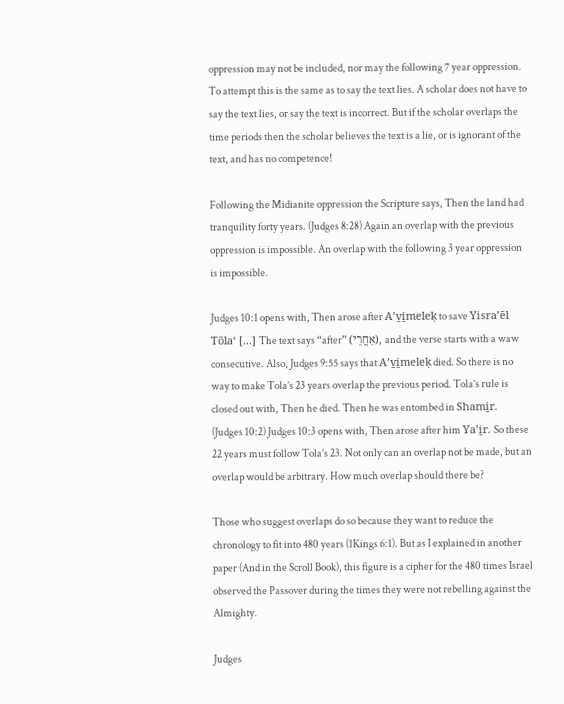oppression may not be included, nor may the following 7 year oppression. To attempt this is the same as to say the text lies. A scholar does not have to say the text lies, or say the text is incorrect. But if the scholar overlaps the time periods then the scholar believes the text is a lie, or is ignorant of the text, and has no competence!

Following the Midianite oppression the Scripture says, Then the land had tranquility forty years. (Judges 8:28) Again an overlap with the previous oppression is impossible. An overlap with the following 3 year oppression is impossible.

Judges 10:1 opens with, Then arose after A’v̱i̱meleḳ to save Yisra’ēl Tōla‘ [...] The text says “after” (אַחֲרֵי), and the verse starts with a waw consecutive. Also, Judges 9:55 says that A’v̱i̱meleḳ died. So there is no way to make Tola’s 23 years overlap the previous period. Tola’s rule is closed out with, Then he died. Then he was entombed in Shami̱r. (Judges 10:2) Judges 10:3 opens with, Then arose after him Ya’i̱r. So these 22 years must follow Tola’s 23. Not only can an overlap not be made, but an overlap would be arbitrary. How much overlap should there be?

Those who suggest overlaps do so because they want to reduce the chronology to fit into 480 years (1Kings 6:1). But as I explained in another paper (And in the Scroll Book), this figure is a cipher for the 480 times Israel observed the Passover during the times they were not rebelling against the Almighty.

Judges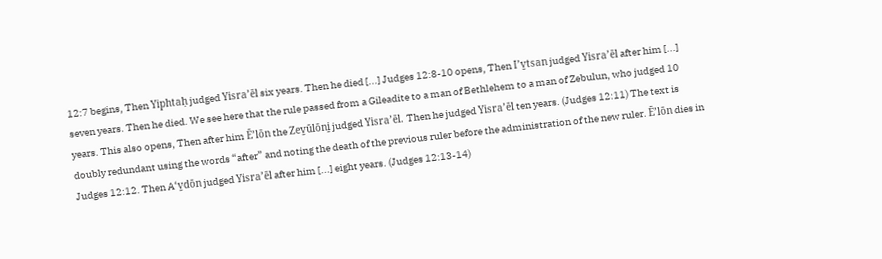12:7 begins, Then Yiphtaḥ judged Yisra’ēl six years. Then he died [...] Judges 12:8-10 opens, Then I’v̱tsan judged Yisra’ēl after him [...] seven years. Then he died. We see here that the rule passed from a Gileadite to a man of Bethlehem to a man of Zebulun, who judged 10 years. This also opens, Then after him Ē’lōn the Zev̱ūlōni̱ judged Yisra’ēl. Then he judged Yisra’ēl ten years. (Judges 12:11) The text is doubly redundant using the words “after” and noting the death of the previous ruler before the administration of the new ruler. Ē’lōn dies in Judges 12:12. Then A‘v̱dōn judged Yisra’ēl after him [...] eight years. (Judges 12:13-14)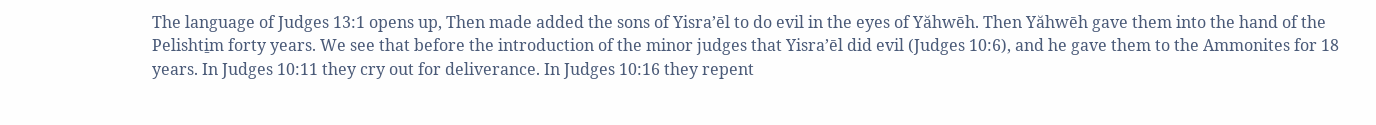The language of Judges 13:1 opens up, Then made added the sons of Yisra’ēl to do evil in the eyes of Yăhwēh. Then Yăhwēh gave them into the hand of the Pelishti̱m forty years. We see that before the introduction of the minor judges that Yisra’ēl did evil (Judges 10:6), and he gave them to the Ammonites for 18 years. In Judges 10:11 they cry out for deliverance. In Judges 10:16 they repent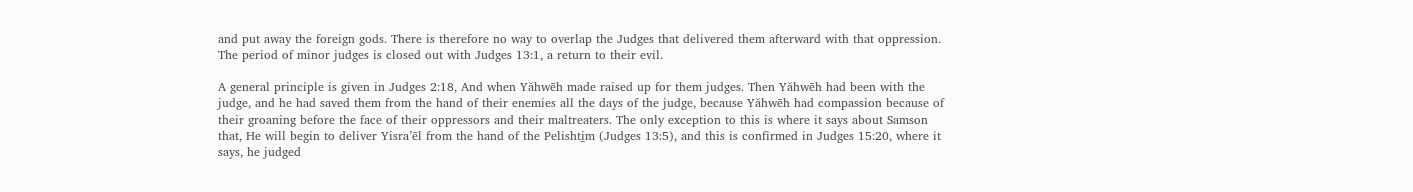and put away the foreign gods. There is therefore no way to overlap the Judges that delivered them afterward with that oppression. The period of minor judges is closed out with Judges 13:1, a return to their evil.

A general principle is given in Judges 2:18, And when Yăhwēh made raised up for them judges. Then Yăhwēh had been with the judge, and he had saved them from the hand of their enemies all the days of the judge, because Yăhwēh had compassion because of their groaning before the face of their oppressors and their maltreaters. The only exception to this is where it says about Samson that, He will begin to deliver Yisra’ēl from the hand of the Pelishti̱m (Judges 13:5), and this is confirmed in Judges 15:20, where it says, he judged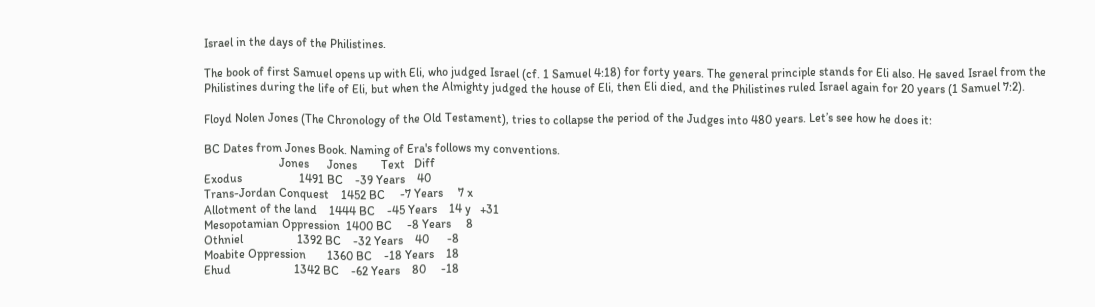Israel in the days of the Philistines.

The book of first Samuel opens up with Eli, who judged Israel (cf. 1 Samuel 4:18) for forty years. The general principle stands for Eli also. He saved Israel from the Philistines during the life of Eli, but when the Almighty judged the house of Eli, then Eli died, and the Philistines ruled Israel again for 20 years (1 Samuel 7:2).

Floyd Nolen Jones (The Chronology of the Old Testament), tries to collapse the period of the Judges into 480 years. Let’s see how he does it:

BC Dates from Jones Book. Naming of Era's follows my conventions.
                         Jones      Jones        Text   Diff
Exodus                   1491 BC    -39 Years    40
Trans-Jordan Conquest    1452 BC     -7 Years     7 x
Allotment of the land    1444 BC    -45 Years    14 y   +31
Mesopotamian Oppression  1400 BC     -8 Years     8
Othniel                  1392 BC    -32 Years    40      -8
Moabite Oppression       1360 BC    -18 Years    18
Ehud                     1342 BC    -62 Years    80     -18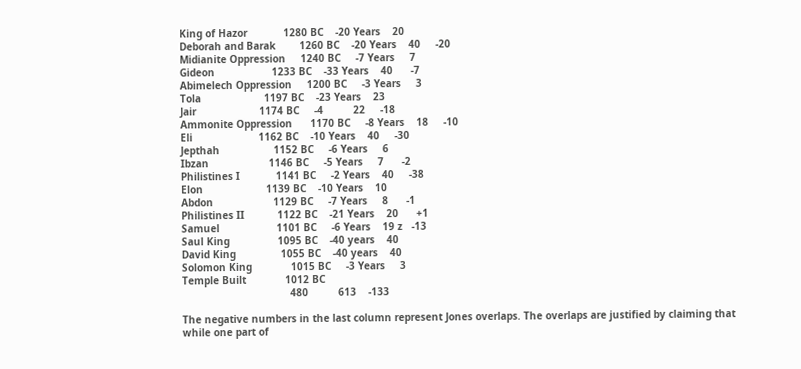King of Hazor            1280 BC    -20 Years    20
Deborah and Barak        1260 BC    -20 Years    40     -20
Midianite Oppression     1240 BC     -7 Years     7
Gideon                   1233 BC    -33 Years    40      -7
Abimelech Oppression     1200 BC     -3 Years     3
Tola                     1197 BC    -23 Years    23
Jair                     1174 BC     -4          22     -18
Ammonite Oppression      1170 BC     -8 Years    18     -10
Eli                      1162 BC    -10 Years    40     -30
Jepthah                  1152 BC     -6 Years     6
Ibzan                    1146 BC     -5 Years     7      -2
Philistines I            1141 BC     -2 Years    40     -38
Elon                     1139 BC    -10 Years    10
Abdon                    1129 BC     -7 Years     8      -1
Philistines II           1122 BC    -21 Years    20      +1
Samuel                   1101 BC     -6 Years    19 z   -13
Saul King                1095 BC    -40 years    40
David King               1055 BC    -40 years    40
Solomon King             1015 BC     -3 Years     3
Temple Built             1012 BC
                                    480          613    -133

The negative numbers in the last column represent Jones overlaps. The overlaps are justified by claiming that while one part of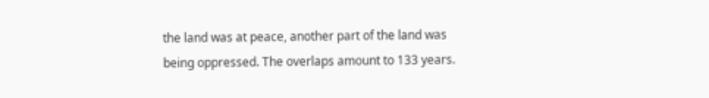the land was at peace, another part of the land was being oppressed. The overlaps amount to 133 years.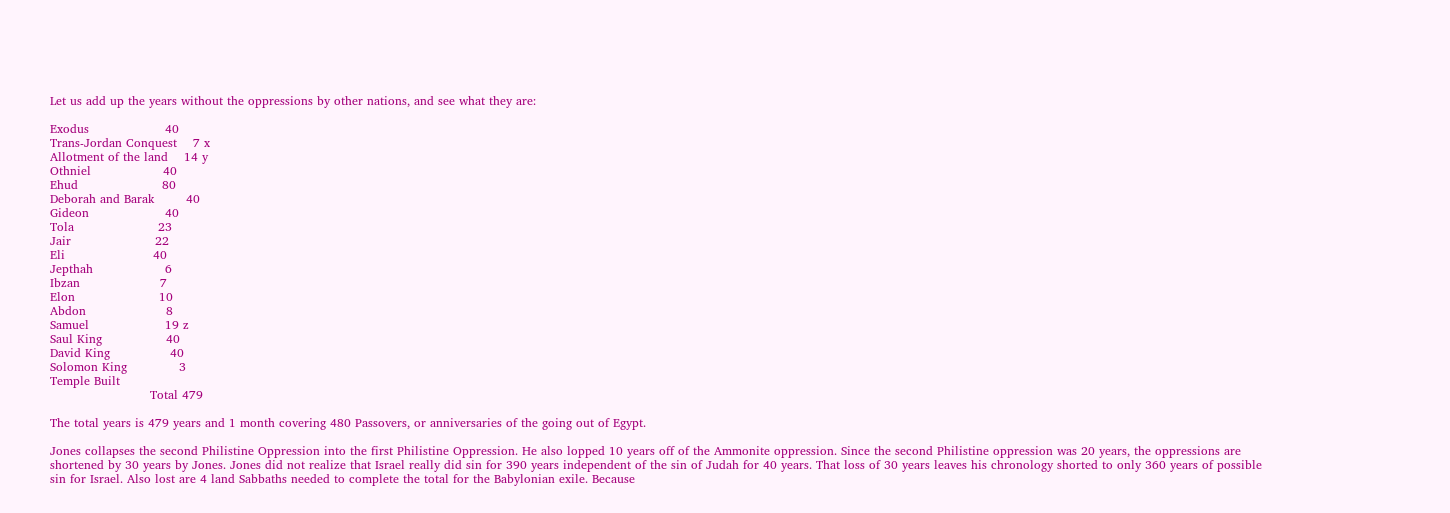Let us add up the years without the oppressions by other nations, and see what they are:

Exodus                   40
Trans-Jordan Conquest    7 x
Allotment of the land    14 y
Othniel                  40
Ehud                     80
Deborah and Barak        40
Gideon                   40
Tola                     23
Jair                     22
Eli                      40
Jepthah                  6
Ibzan                    7
Elon                     10
Abdon                    8
Samuel                   19 z
Saul King                40
David King               40
Solomon King             3
Temple Built
                         Total 479

The total years is 479 years and 1 month covering 480 Passovers, or anniversaries of the going out of Egypt.

Jones collapses the second Philistine Oppression into the first Philistine Oppression. He also lopped 10 years off of the Ammonite oppression. Since the second Philistine oppression was 20 years, the oppressions are shortened by 30 years by Jones. Jones did not realize that Israel really did sin for 390 years independent of the sin of Judah for 40 years. That loss of 30 years leaves his chronology shorted to only 360 years of possible sin for Israel. Also lost are 4 land Sabbaths needed to complete the total for the Babylonian exile. Because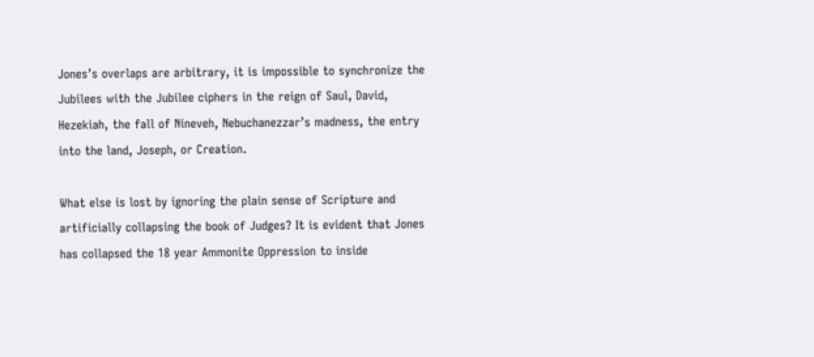Jones’s overlaps are arbitrary, it is impossible to synchronize the Jubilees with the Jubilee ciphers in the reign of Saul, David, Hezekiah, the fall of Nineveh, Nebuchanezzar’s madness, the entry into the land, Joseph, or Creation.

What else is lost by ignoring the plain sense of Scripture and artificially collapsing the book of Judges? It is evident that Jones has collapsed the 18 year Ammonite Oppression to inside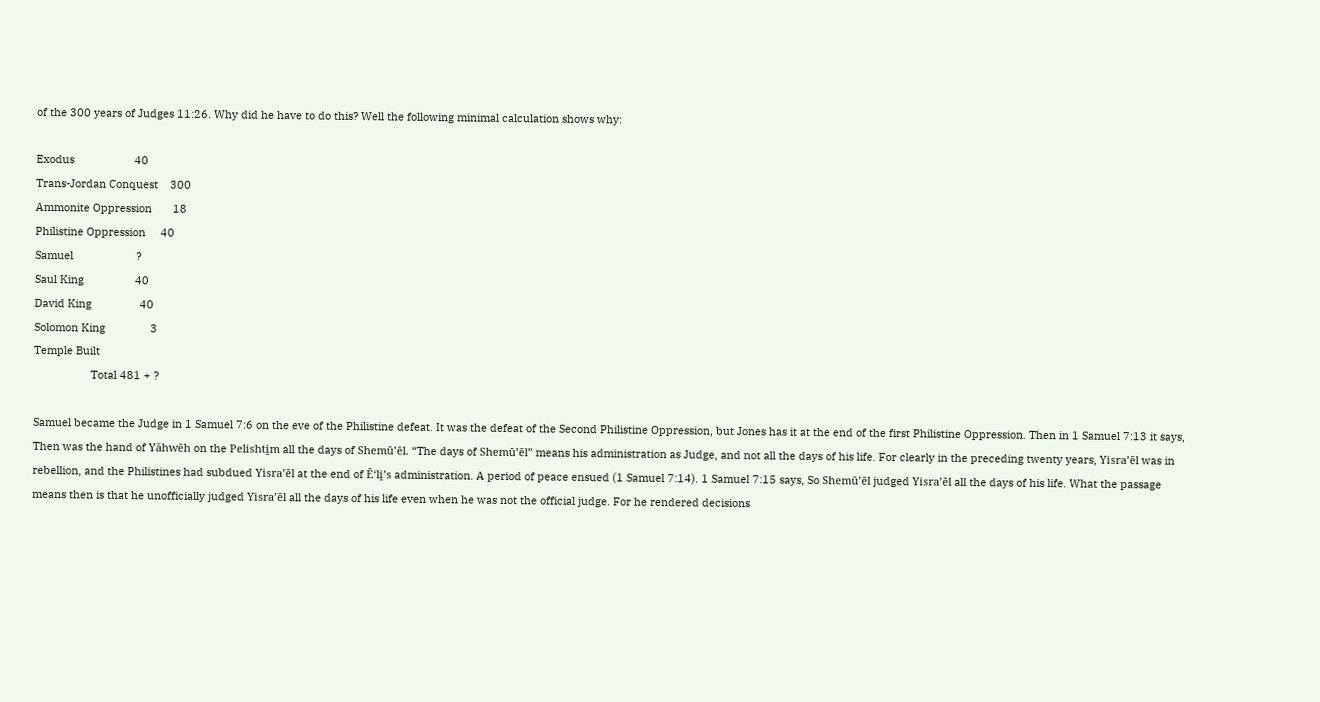of the 300 years of Judges 11:26. Why did he have to do this? Well the following minimal calculation shows why:

Exodus                    40
Trans-Jordan Conquest    300
Ammonite Oppression       18
Philistine Oppression     40
Samuel                     ?
Saul King                 40
David King                40
Solomon King               3
Temple Built
                   Total 481 + ?

Samuel became the Judge in 1 Samuel 7:6 on the eve of the Philistine defeat. It was the defeat of the Second Philistine Oppression, but Jones has it at the end of the first Philistine Oppression. Then in 1 Samuel 7:13 it says, Then was the hand of Yăhwēh on the Pelishti̱m all the days of Shemū’ēl. “The days of Shemū’ēl” means his administration as Judge, and not all the days of his life. For clearly in the preceding twenty years, Yisra’ēl was in rebellion, and the Philistines had subdued Yisra’ēl at the end of Ē‘li̱’s administration. A period of peace ensued (1 Samuel 7:14). 1 Samuel 7:15 says, So Shemū’ēl judged Yisra’ēl all the days of his life. What the passage means then is that he unofficially judged Yisra’ēl all the days of his life even when he was not the official judge. For he rendered decisions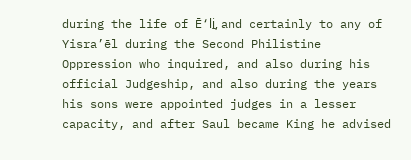during the life of Ē‘li̱, and certainly to any of Yisra’ēl during the Second Philistine Oppression who inquired, and also during his official Judgeship, and also during the years his sons were appointed judges in a lesser capacity, and after Saul became King he advised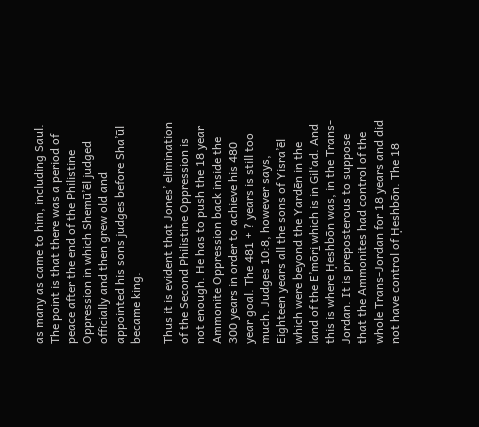as many as came to him, including Saul. The point is that there was a period of peace after the end of the Philistine Oppression in which Shemū’ēl judged officially and then grew old and appointed his sons judges before Sha’ūl became king.

Thus it is evident that Jones’ elimination of the Second Philistine Oppression is not enough. He has to push the 18 year Ammonite Oppression back inside the 300 years in order to achieve his 480 year goal. The 481 + ? years is still too much. Judges 10:8, however says, Eighteen years all the sons of Yisra’ēl which were beyond the Yardēn in the land of the E’mōri̱ which is in Gil‘ad. And this is where Ḥeshbōn was, in the Trans-Jordan. It is preposterous to suppose that the Ammonites had control of the whole Trans-Jordan for 18 years and did not have control of Ḥeshbōn. The 18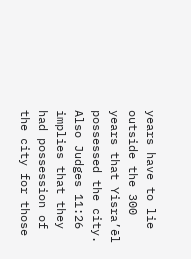years have to lie outside the 300 years that Yisra’ēl possessed the city. Also Judges 11:26 implies that they had possession of the city for those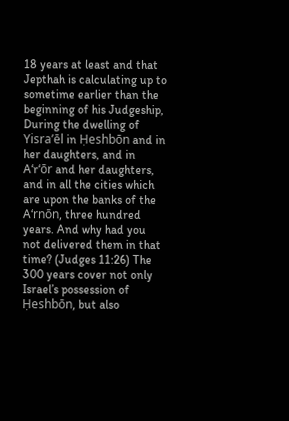18 years at least and that Jepthah is calculating up to sometime earlier than the beginning of his Judgeship, During the dwelling of Yisra’ēl in Ḥeshbōn and in her daughters, and in A‘r‘ōr and her daughters, and in all the cities which are upon the banks of the A‘rnōn, three hundred years. And why had you not delivered them in that time? (Judges 11:26) The 300 years cover not only Israel’s possession of Ḥeshbōn, but also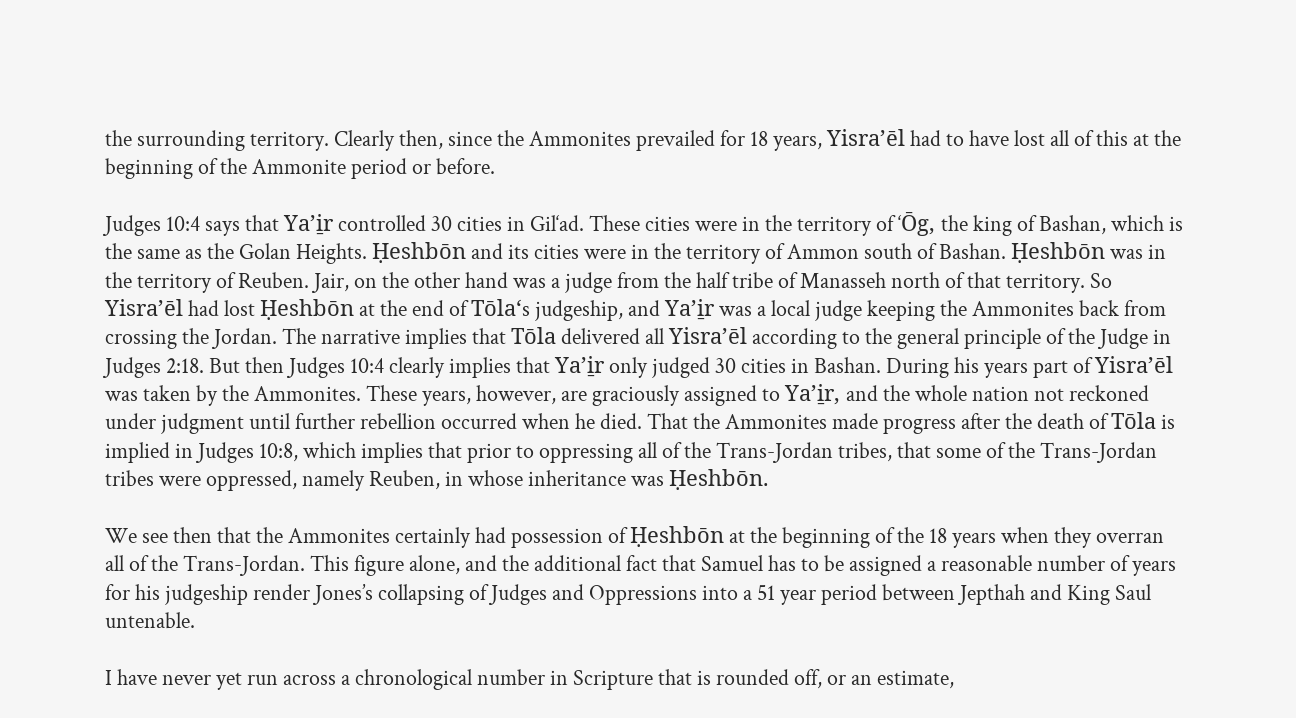the surrounding territory. Clearly then, since the Ammonites prevailed for 18 years, Yisra’ēl had to have lost all of this at the beginning of the Ammonite period or before.

Judges 10:4 says that Ya’i̱r controlled 30 cities in Gil‘ad. These cities were in the territory of ‘Ōg, the king of Bashan, which is the same as the Golan Heights. Ḥeshbōn and its cities were in the territory of Ammon south of Bashan. Ḥeshbōn was in the territory of Reuben. Jair, on the other hand was a judge from the half tribe of Manasseh north of that territory. So Yisra’ēl had lost Ḥeshbōn at the end of Tōla‘s judgeship, and Ya’i̱r was a local judge keeping the Ammonites back from crossing the Jordan. The narrative implies that Tōla delivered all Yisra’ēl according to the general principle of the Judge in Judges 2:18. But then Judges 10:4 clearly implies that Ya’i̱r only judged 30 cities in Bashan. During his years part of Yisra’ēl was taken by the Ammonites. These years, however, are graciously assigned to Ya’i̱r, and the whole nation not reckoned under judgment until further rebellion occurred when he died. That the Ammonites made progress after the death of Tōla is implied in Judges 10:8, which implies that prior to oppressing all of the Trans-Jordan tribes, that some of the Trans-Jordan tribes were oppressed, namely Reuben, in whose inheritance was Ḥeshbōn.

We see then that the Ammonites certainly had possession of Ḥeshbōn at the beginning of the 18 years when they overran all of the Trans-Jordan. This figure alone, and the additional fact that Samuel has to be assigned a reasonable number of years for his judgeship render Jones’s collapsing of Judges and Oppressions into a 51 year period between Jepthah and King Saul untenable.

I have never yet run across a chronological number in Scripture that is rounded off, or an estimate,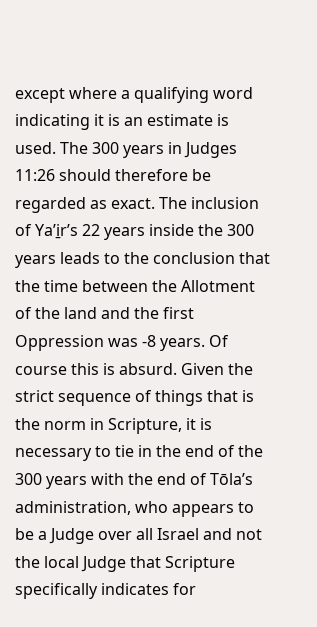except where a qualifying word indicating it is an estimate is used. The 300 years in Judges 11:26 should therefore be regarded as exact. The inclusion of Ya’i̱r’s 22 years inside the 300 years leads to the conclusion that the time between the Allotment of the land and the first Oppression was -8 years. Of course this is absurd. Given the strict sequence of things that is the norm in Scripture, it is necessary to tie in the end of the 300 years with the end of Tōla’s administration, who appears to be a Judge over all Israel and not the local Judge that Scripture specifically indicates for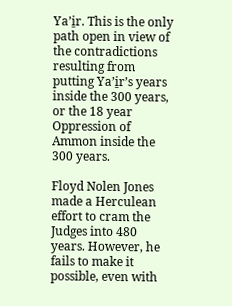Ya’i̱r. This is the only path open in view of the contradictions resulting from putting Ya’i̱r’s years inside the 300 years, or the 18 year Oppression of Ammon inside the 300 years.

Floyd Nolen Jones made a Herculean effort to cram the Judges into 480 years. However, he fails to make it possible, even with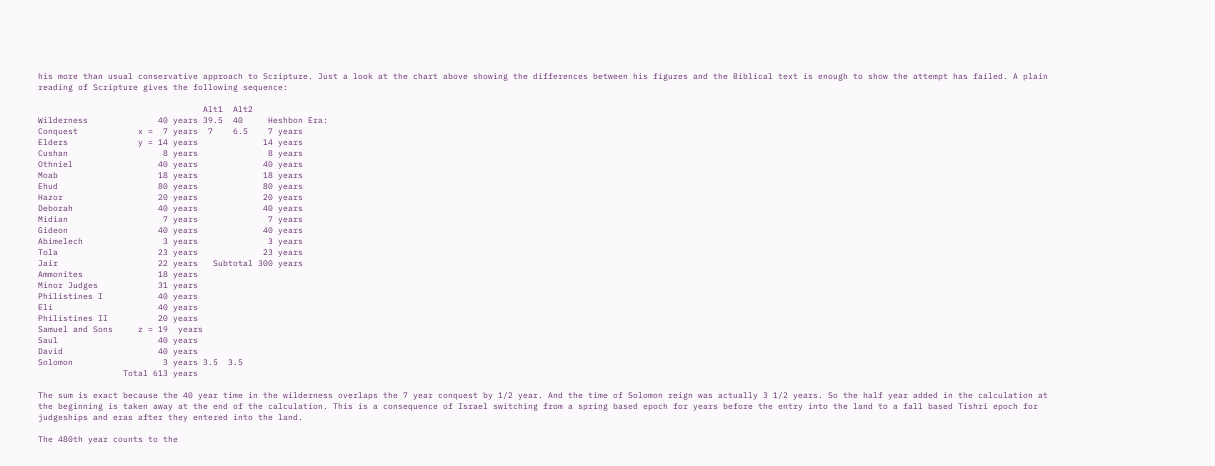his more than usual conservative approach to Scripture. Just a look at the chart above showing the differences between his figures and the Biblical text is enough to show the attempt has failed. A plain reading of Scripture gives the following sequence:

                                 Alt1  Alt2
Wilderness              40 years 39.5  40     Heshbon Era:
Conquest            x =  7 years  7    6.5    7 years
Elders              y = 14 years             14 years
Cushan                   8 years              8 years
Othniel                 40 years             40 years
Moab                    18 years             18 years
Ehud                    80 years             80 years
Hazor                   20 years             20 years
Deborah                 40 years             40 years
Midian                   7 years              7 years
Gideon                  40 years             40 years
Abimelech                3 years              3 years
Tola                    23 years             23 years
Jair                    22 years   Subtotal 300 years
Ammonites               18 years
Minor Judges            31 years
Philistines I           40 years
Eli                     40 years
Philistines II          20 years
Samuel and Sons     z = 19  years
Saul                    40 years
David                   40 years
Solomon                  3 years 3.5  3.5
                 Total 613 years

The sum is exact because the 40 year time in the wilderness overlaps the 7 year conquest by 1/2 year. And the time of Solomon reign was actually 3 1/2 years. So the half year added in the calculation at the beginning is taken away at the end of the calculation. This is a consequence of Israel switching from a spring based epoch for years before the entry into the land to a fall based Tishri epoch for judgeships and eras after they entered into the land.

The 480th year counts to the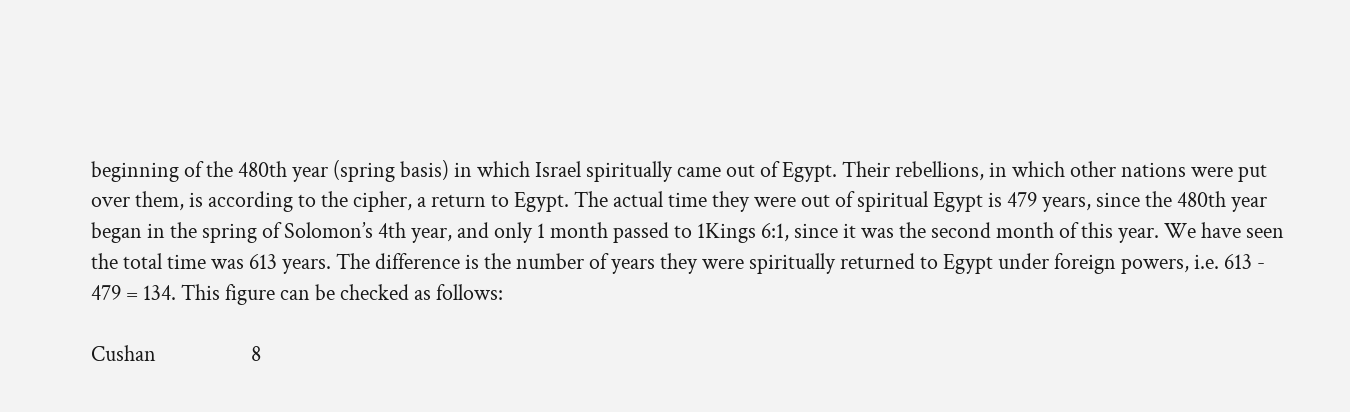beginning of the 480th year (spring basis) in which Israel spiritually came out of Egypt. Their rebellions, in which other nations were put over them, is according to the cipher, a return to Egypt. The actual time they were out of spiritual Egypt is 479 years, since the 480th year began in the spring of Solomon’s 4th year, and only 1 month passed to 1Kings 6:1, since it was the second month of this year. We have seen the total time was 613 years. The difference is the number of years they were spiritually returned to Egypt under foreign powers, i.e. 613 - 479 = 134. This figure can be checked as follows:

Cushan                   8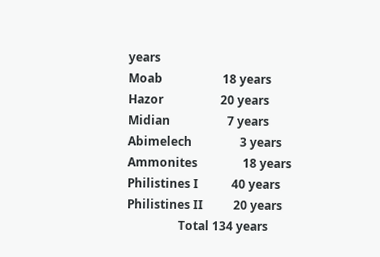years
Moab                    18 years
Hazor                   20 years
Midian                   7 years
Abimelech                3 years
Ammonites               18 years
Philistines I           40 years
Philistines II          20 years
                 Total 134 years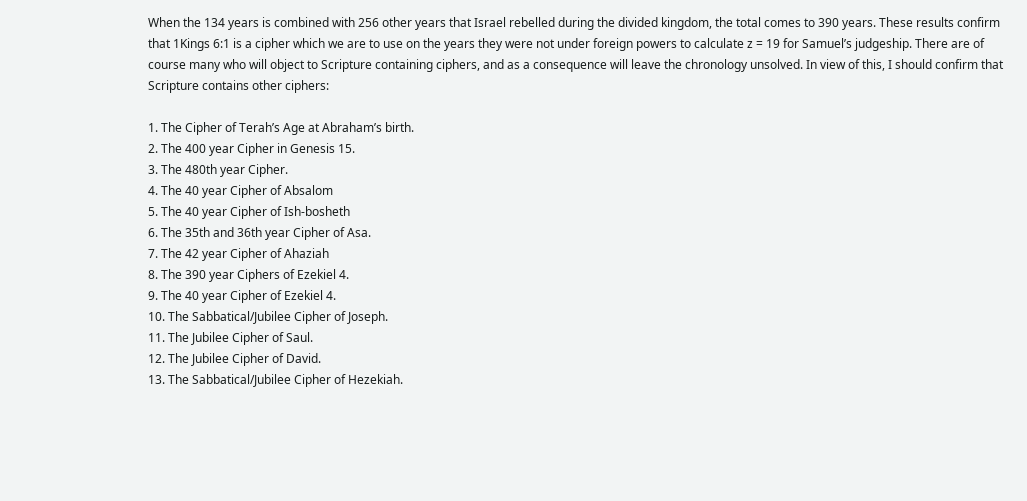When the 134 years is combined with 256 other years that Israel rebelled during the divided kingdom, the total comes to 390 years. These results confirm that 1Kings 6:1 is a cipher which we are to use on the years they were not under foreign powers to calculate z = 19 for Samuel’s judgeship. There are of course many who will object to Scripture containing ciphers, and as a consequence will leave the chronology unsolved. In view of this, I should confirm that Scripture contains other ciphers:

1. The Cipher of Terah’s Age at Abraham’s birth.
2. The 400 year Cipher in Genesis 15.
3. The 480th year Cipher.
4. The 40 year Cipher of Absalom
5. The 40 year Cipher of Ish-bosheth
6. The 35th and 36th year Cipher of Asa.
7. The 42 year Cipher of Ahaziah
8. The 390 year Ciphers of Ezekiel 4.
9. The 40 year Cipher of Ezekiel 4.
10. The Sabbatical/Jubilee Cipher of Joseph.
11. The Jubilee Cipher of Saul.
12. The Jubilee Cipher of David.
13. The Sabbatical/Jubilee Cipher of Hezekiah.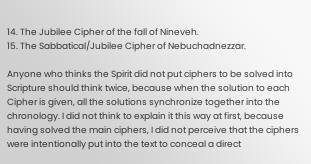14. The Jubilee Cipher of the fall of Nineveh.
15. The Sabbatical/Jubilee Cipher of Nebuchadnezzar.

Anyone who thinks the Spirit did not put ciphers to be solved into Scripture should think twice, because when the solution to each Cipher is given, all the solutions synchronize together into the chronology. I did not think to explain it this way at first, because having solved the main ciphers, I did not perceive that the ciphers were intentionally put into the text to conceal a direct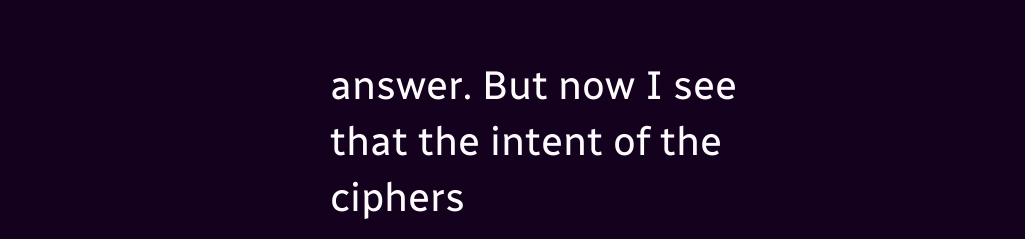answer. But now I see that the intent of the ciphers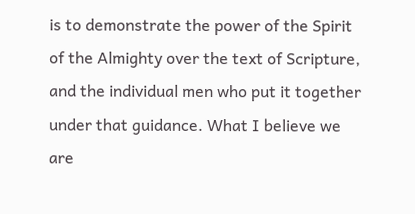is to demonstrate the power of the Spirit of the Almighty over the text of Scripture, and the individual men who put it together under that guidance. What I believe we are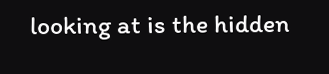looking at is the hidden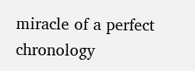miracle of a perfect chronology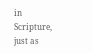in Scripture, just as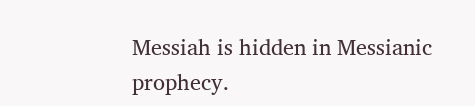Messiah is hidden in Messianic prophecy.